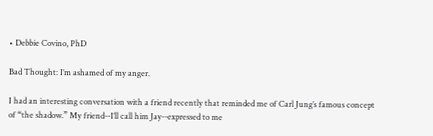• Debbie Covino, PhD

Bad Thought: I’m ashamed of my anger.

I had an interesting conversation with a friend recently that reminded me of Carl Jung’s famous concept of “the shadow.” My friend--I’ll call him Jay--expressed to me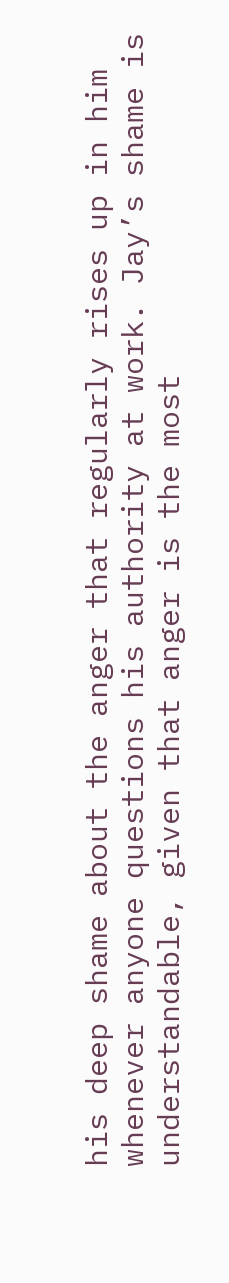his deep shame about the anger that regularly rises up in him whenever anyone questions his authority at work. Jay’s shame is understandable, given that anger is the most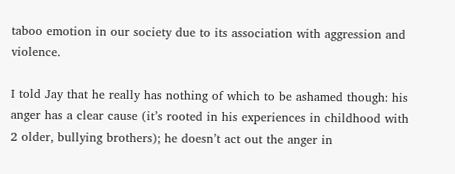taboo emotion in our society due to its association with aggression and violence.

I told Jay that he really has nothing of which to be ashamed though: his anger has a clear cause (it’s rooted in his experiences in childhood with 2 older, bullying brothers); he doesn’t act out the anger in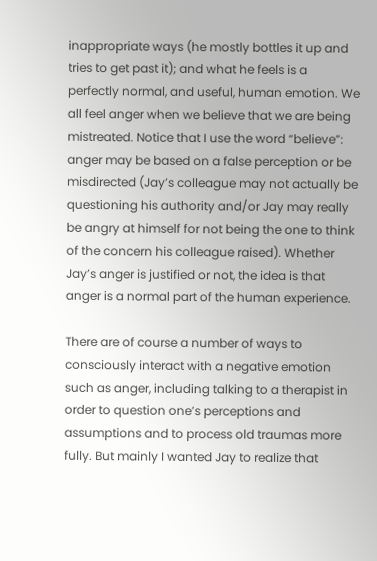inappropriate ways (he mostly bottles it up and tries to get past it); and what he feels is a perfectly normal, and useful, human emotion. We all feel anger when we believe that we are being mistreated. Notice that I use the word “believe”: anger may be based on a false perception or be misdirected (Jay’s colleague may not actually be questioning his authority and/or Jay may really be angry at himself for not being the one to think of the concern his colleague raised). Whether Jay’s anger is justified or not, the idea is that anger is a normal part of the human experience.

There are of course a number of ways to consciously interact with a negative emotion such as anger, including talking to a therapist in order to question one’s perceptions and assumptions and to process old traumas more fully. But mainly I wanted Jay to realize that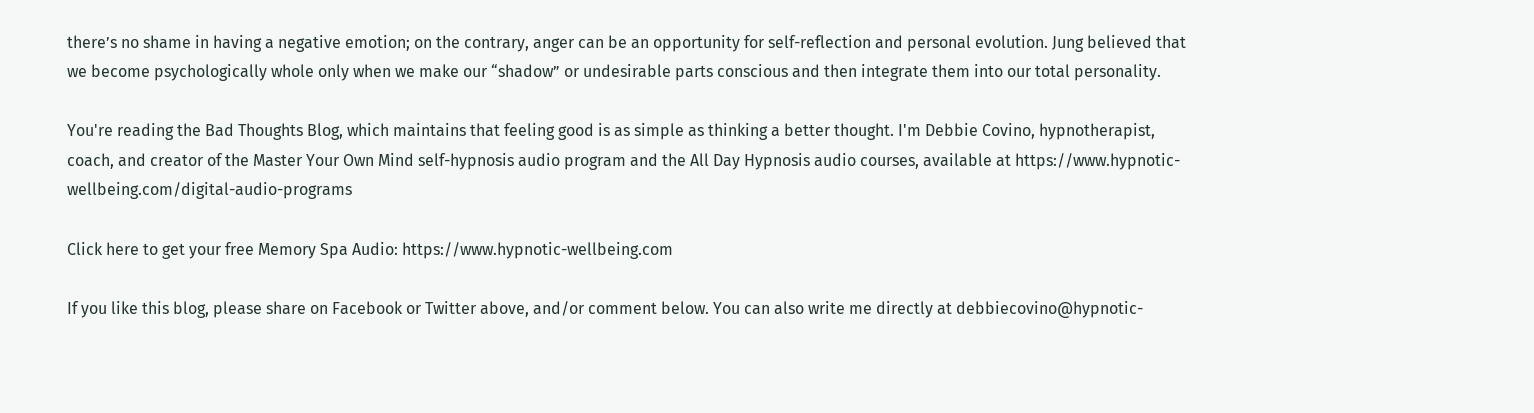there’s no shame in having a negative emotion; on the contrary, anger can be an opportunity for self-reflection and personal evolution. Jung believed that we become psychologically whole only when we make our “shadow” or undesirable parts conscious and then integrate them into our total personality.

You're reading the Bad Thoughts Blog, which maintains that feeling good is as simple as thinking a better thought. I'm Debbie Covino, hypnotherapist, coach, and creator of the Master Your Own Mind self-hypnosis audio program and the All Day Hypnosis audio courses, available at https://www.hypnotic-wellbeing.com/digital-audio-programs

Click here to get your free Memory Spa Audio: https://www.hypnotic-wellbeing.com

If you like this blog, please share on Facebook or Twitter above, and/or comment below. You can also write me directly at debbiecovino@hypnotic-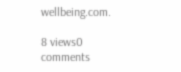wellbeing.com.

8 views0 comments